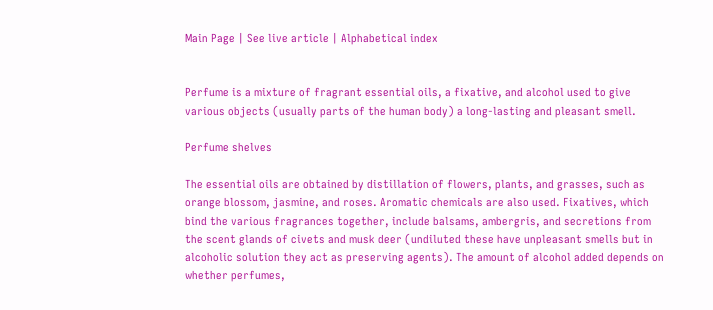Main Page | See live article | Alphabetical index


Perfume is a mixture of fragrant essential oils, a fixative, and alcohol used to give various objects (usually parts of the human body) a long-lasting and pleasant smell.

Perfume shelves

The essential oils are obtained by distillation of flowers, plants, and grasses, such as orange blossom, jasmine, and roses. Aromatic chemicals are also used. Fixatives, which bind the various fragrances together, include balsams, ambergris, and secretions from the scent glands of civets and musk deer (undiluted these have unpleasant smells but in alcoholic solution they act as preserving agents). The amount of alcohol added depends on whether perfumes,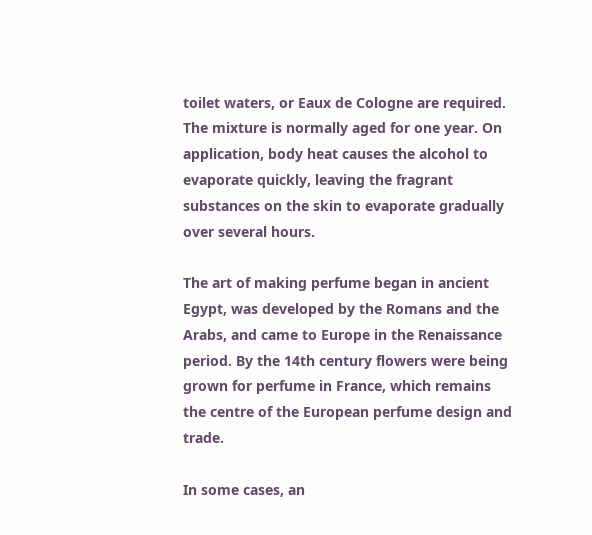toilet waters, or Eaux de Cologne are required. The mixture is normally aged for one year. On application, body heat causes the alcohol to evaporate quickly, leaving the fragrant substances on the skin to evaporate gradually over several hours.

The art of making perfume began in ancient Egypt, was developed by the Romans and the Arabs, and came to Europe in the Renaissance period. By the 14th century flowers were being grown for perfume in France, which remains the centre of the European perfume design and trade.

In some cases, an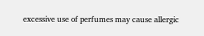excessive use of perfumes may cause allergic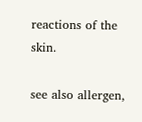reactions of the skin.

see also allergen,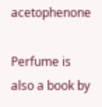acetophenone

Perfume is also a book by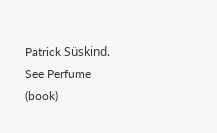Patrick Süskind. See Perfume (book)